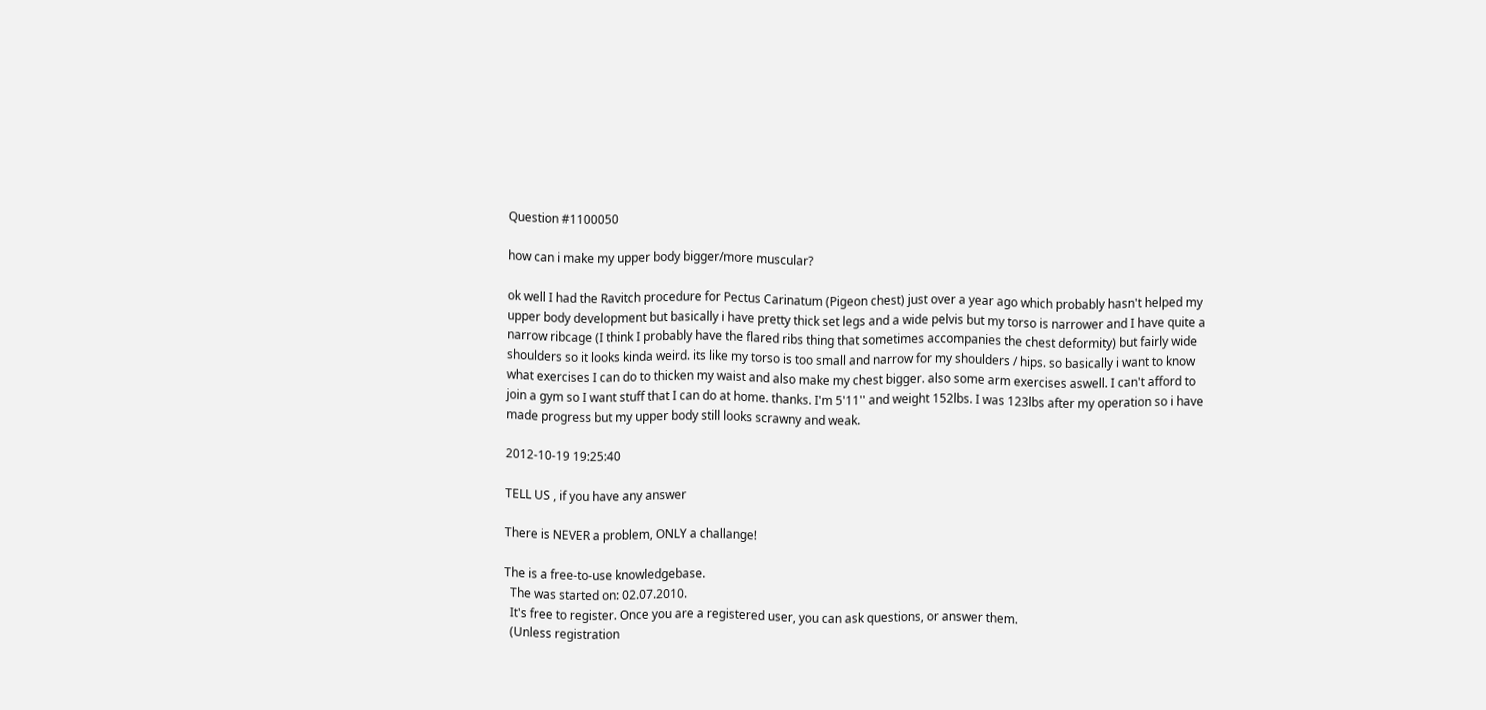Question #1100050

how can i make my upper body bigger/more muscular?

ok well I had the Ravitch procedure for Pectus Carinatum (Pigeon chest) just over a year ago which probably hasn't helped my upper body development but basically i have pretty thick set legs and a wide pelvis but my torso is narrower and I have quite a narrow ribcage (I think I probably have the flared ribs thing that sometimes accompanies the chest deformity) but fairly wide shoulders so it looks kinda weird. its like my torso is too small and narrow for my shoulders / hips. so basically i want to know what exercises I can do to thicken my waist and also make my chest bigger. also some arm exercises aswell. I can't afford to join a gym so I want stuff that I can do at home. thanks. I'm 5'11'' and weight 152lbs. I was 123lbs after my operation so i have made progress but my upper body still looks scrawny and weak.

2012-10-19 19:25:40

TELL US , if you have any answer

There is NEVER a problem, ONLY a challange!

The is a free-to-use knowledgebase.
  The was started on: 02.07.2010.
  It's free to register. Once you are a registered user, you can ask questions, or answer them.
  (Unless registration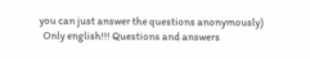you can just answer the questions anonymously)
  Only english!!! Questions and answers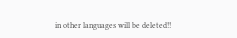in other languages will be deleted!!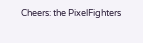Cheers: the PixelFighters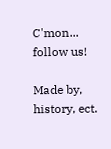C'mon... follow us!

Made by, history, ect.